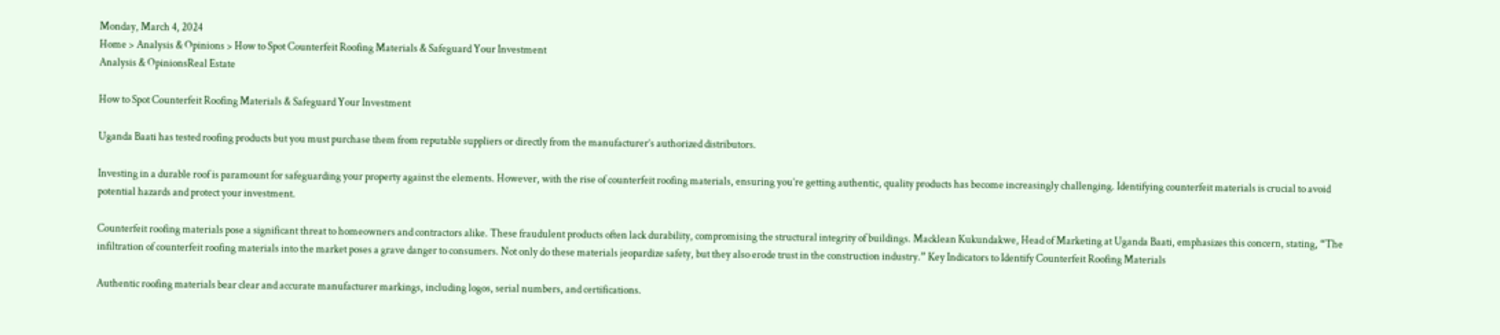Monday, March 4, 2024
Home > Analysis & Opinions > How to Spot Counterfeit Roofing Materials & Safeguard Your Investment
Analysis & OpinionsReal Estate

How to Spot Counterfeit Roofing Materials & Safeguard Your Investment

Uganda Baati has tested roofing products but you must purchase them from reputable suppliers or directly from the manufacturer’s authorized distributors.

Investing in a durable roof is paramount for safeguarding your property against the elements. However, with the rise of counterfeit roofing materials, ensuring you’re getting authentic, quality products has become increasingly challenging. Identifying counterfeit materials is crucial to avoid potential hazards and protect your investment.

Counterfeit roofing materials pose a significant threat to homeowners and contractors alike. These fraudulent products often lack durability, compromising the structural integrity of buildings. Macklean Kukundakwe, Head of Marketing at Uganda Baati, emphasizes this concern, stating, “The infiltration of counterfeit roofing materials into the market poses a grave danger to consumers. Not only do these materials jeopardize safety, but they also erode trust in the construction industry.” Key Indicators to Identify Counterfeit Roofing Materials

Authentic roofing materials bear clear and accurate manufacturer markings, including logos, serial numbers, and certifications.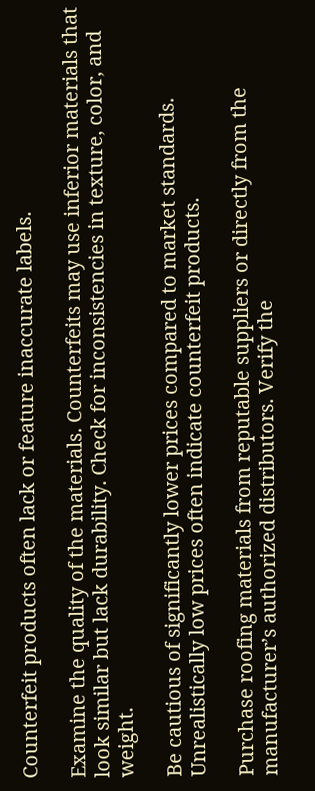Counterfeit products often lack or feature inaccurate labels.

Examine the quality of the materials. Counterfeits may use inferior materials that look similar but lack durability. Check for inconsistencies in texture, color, and weight.

Be cautious of significantly lower prices compared to market standards. Unrealistically low prices often indicate counterfeit products.

Purchase roofing materials from reputable suppliers or directly from the manufacturer’s authorized distributors. Verify the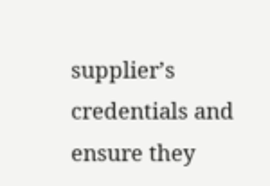supplier’s credentials and ensure they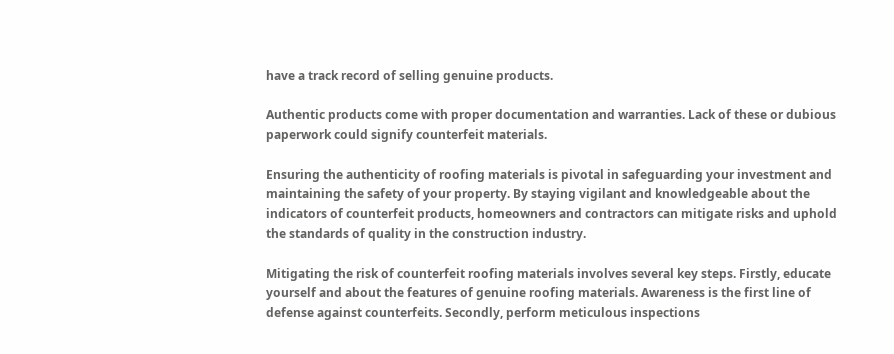have a track record of selling genuine products.

Authentic products come with proper documentation and warranties. Lack of these or dubious paperwork could signify counterfeit materials.

Ensuring the authenticity of roofing materials is pivotal in safeguarding your investment and maintaining the safety of your property. By staying vigilant and knowledgeable about the indicators of counterfeit products, homeowners and contractors can mitigate risks and uphold the standards of quality in the construction industry.

Mitigating the risk of counterfeit roofing materials involves several key steps. Firstly, educate yourself and about the features of genuine roofing materials. Awareness is the first line of defense against counterfeits. Secondly, perform meticulous inspections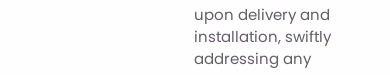upon delivery and installation, swiftly addressing any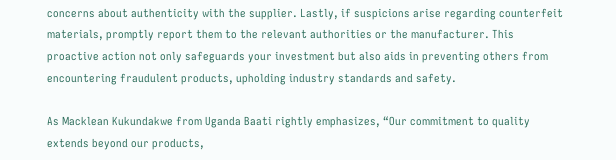concerns about authenticity with the supplier. Lastly, if suspicions arise regarding counterfeit materials, promptly report them to the relevant authorities or the manufacturer. This proactive action not only safeguards your investment but also aids in preventing others from encountering fraudulent products, upholding industry standards and safety.

As Macklean Kukundakwe from Uganda Baati rightly emphasizes, “Our commitment to quality extends beyond our products,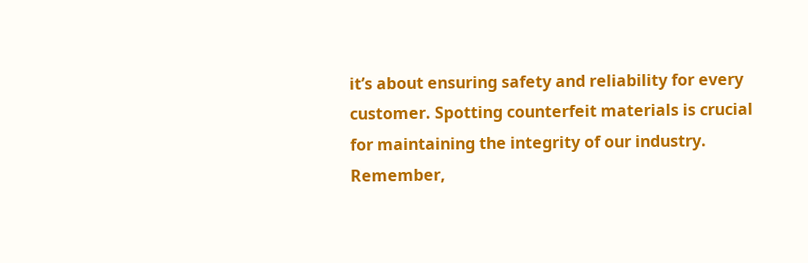it’s about ensuring safety and reliability for every customer. Spotting counterfeit materials is crucial for maintaining the integrity of our industry. Remember,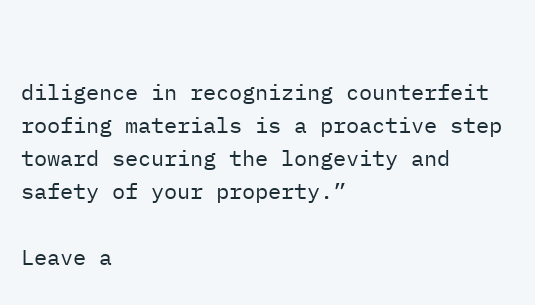diligence in recognizing counterfeit roofing materials is a proactive step toward securing the longevity and safety of your property.”

Leave a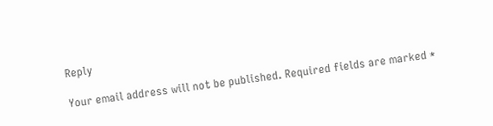Reply

Your email address will not be published. Required fields are marked *